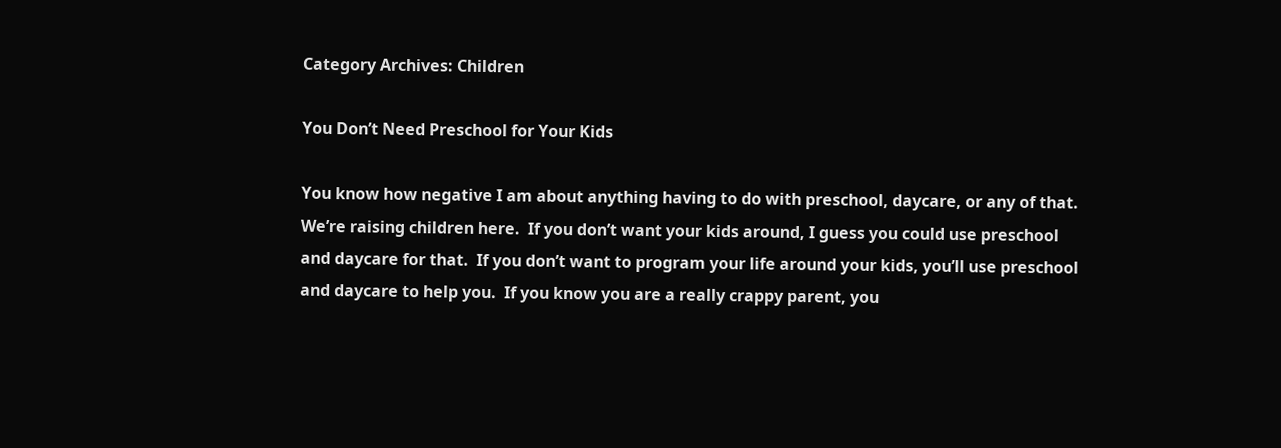Category Archives: Children

You Don’t Need Preschool for Your Kids

You know how negative I am about anything having to do with preschool, daycare, or any of that.  We’re raising children here.  If you don’t want your kids around, I guess you could use preschool and daycare for that.  If you don’t want to program your life around your kids, you’ll use preschool and daycare to help you.  If you know you are a really crappy parent, you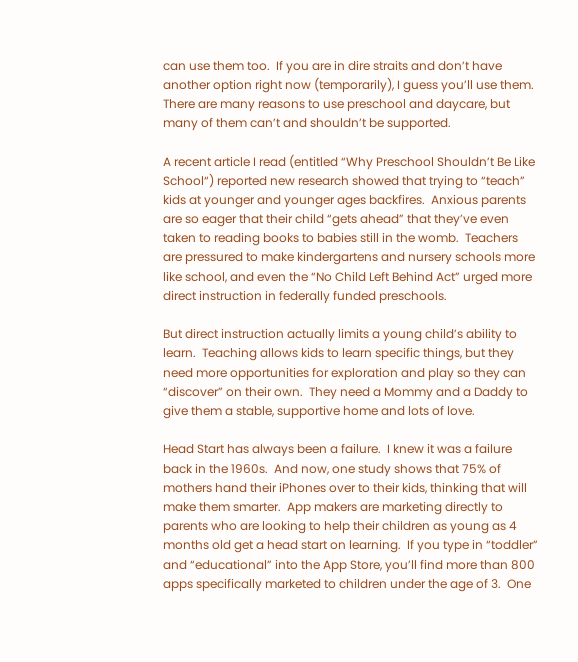can use them too.  If you are in dire straits and don’t have another option right now (temporarily), I guess you’ll use them.  There are many reasons to use preschool and daycare, but many of them can’t and shouldn’t be supported.

A recent article I read (entitled “Why Preschool Shouldn’t Be Like School“) reported new research showed that trying to “teach” kids at younger and younger ages backfires.  Anxious parents are so eager that their child “gets ahead” that they’ve even taken to reading books to babies still in the womb.  Teachers are pressured to make kindergartens and nursery schools more like school, and even the “No Child Left Behind Act” urged more direct instruction in federally funded preschools.

But direct instruction actually limits a young child’s ability to learn.  Teaching allows kids to learn specific things, but they need more opportunities for exploration and play so they can “discover” on their own.  They need a Mommy and a Daddy to give them a stable, supportive home and lots of love.

Head Start has always been a failure.  I knew it was a failure back in the 1960s.  And now, one study shows that 75% of mothers hand their iPhones over to their kids, thinking that will make them smarter.  App makers are marketing directly to parents who are looking to help their children as young as 4 months old get a head start on learning.  If you type in “toddler” and “educational” into the App Store, you’ll find more than 800 apps specifically marketed to children under the age of 3.  One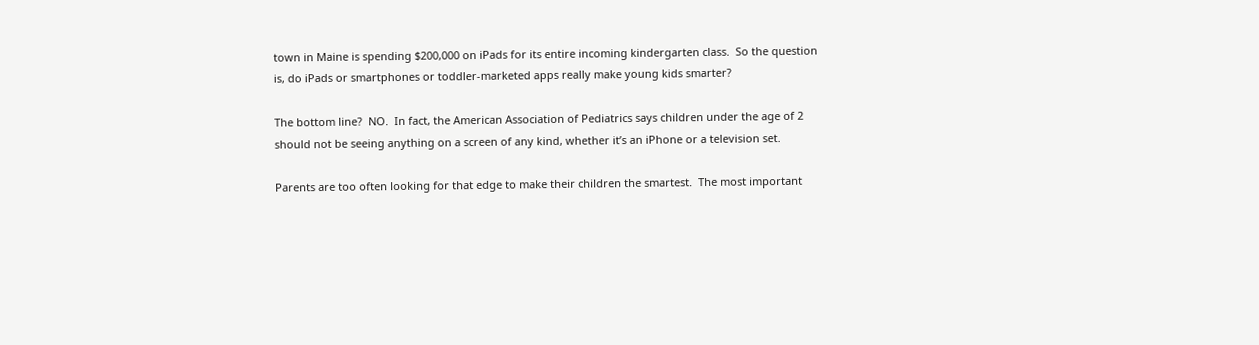town in Maine is spending $200,000 on iPads for its entire incoming kindergarten class.  So the question is, do iPads or smartphones or toddler-marketed apps really make young kids smarter?

The bottom line?  NO.  In fact, the American Association of Pediatrics says children under the age of 2 should not be seeing anything on a screen of any kind, whether it’s an iPhone or a television set.

Parents are too often looking for that edge to make their children the smartest.  The most important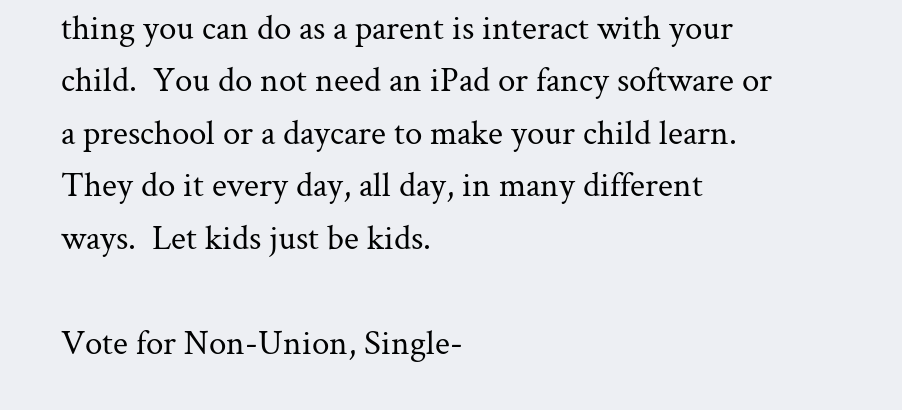thing you can do as a parent is interact with your child.  You do not need an iPad or fancy software or a preschool or a daycare to make your child learn.  They do it every day, all day, in many different ways.  Let kids just be kids.

Vote for Non-Union, Single-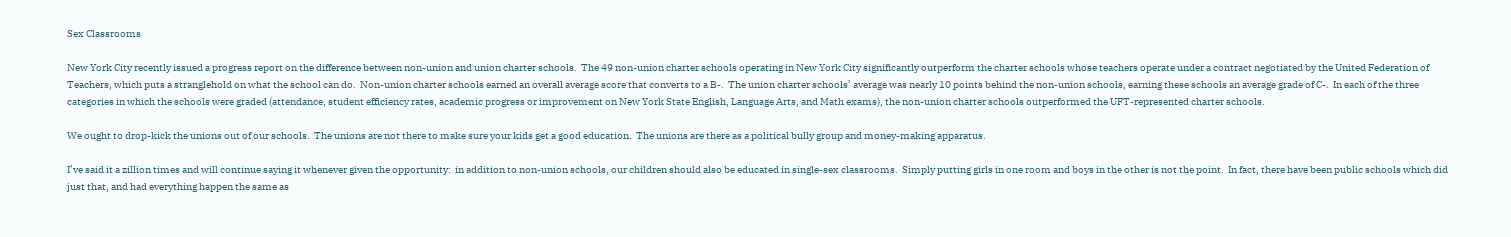Sex Classrooms

New York City recently issued a progress report on the difference between non-union and union charter schools.  The 49 non-union charter schools operating in New York City significantly outperform the charter schools whose teachers operate under a contract negotiated by the United Federation of Teachers, which puts a stranglehold on what the school can do.  Non-union charter schools earned an overall average score that converts to a B-.  The union charter schools’ average was nearly 10 points behind the non-union schools, earning these schools an average grade of C-.  In each of the three categories in which the schools were graded (attendance, student efficiency rates, academic progress or improvement on New York State English, Language Arts, and Math exams), the non-union charter schools outperformed the UFT-represented charter schools.

We ought to drop-kick the unions out of our schools.  The unions are not there to make sure your kids get a good education.  The unions are there as a political bully group and money-making apparatus.

I’ve said it a zillion times and will continue saying it whenever given the opportunity:  in addition to non-union schools, our children should also be educated in single-sex classrooms.  Simply putting girls in one room and boys in the other is not the point.  In fact, there have been public schools which did just that, and had everything happen the same as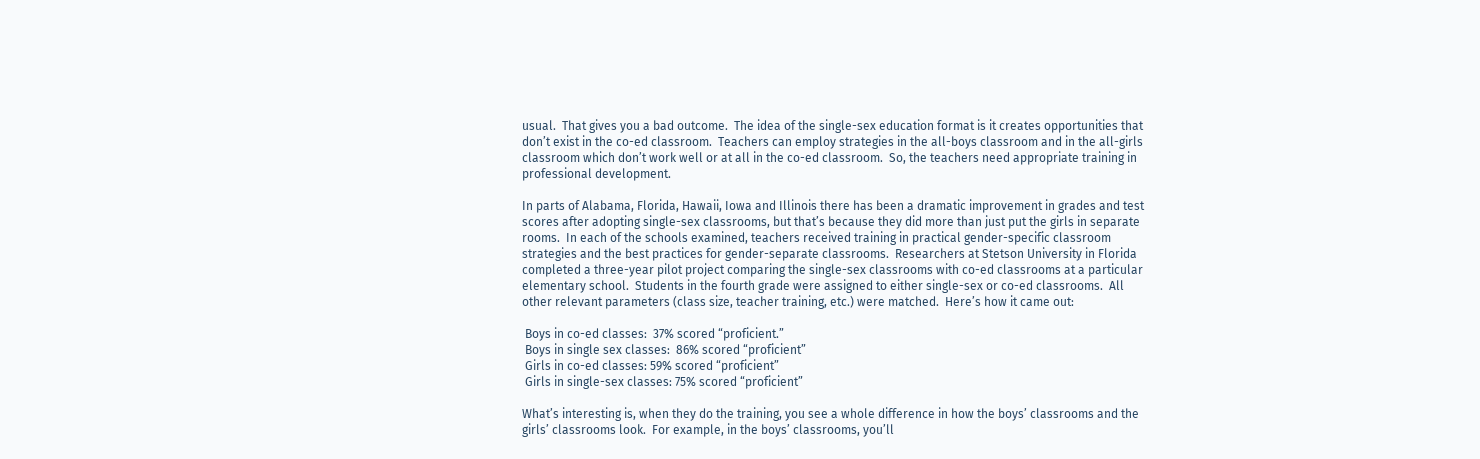usual.  That gives you a bad outcome.  The idea of the single-sex education format is it creates opportunities that don’t exist in the co-ed classroom.  Teachers can employ strategies in the all-boys classroom and in the all-girls classroom which don’t work well or at all in the co-ed classroom.  So, the teachers need appropriate training in professional development.

In parts of Alabama, Florida, Hawaii, Iowa and Illinois there has been a dramatic improvement in grades and test scores after adopting single-sex classrooms, but that’s because they did more than just put the girls in separate rooms.  In each of the schools examined, teachers received training in practical gender-specific classroom strategies and the best practices for gender-separate classrooms.  Researchers at Stetson University in Florida completed a three-year pilot project comparing the single-sex classrooms with co-ed classrooms at a particular elementary school.  Students in the fourth grade were assigned to either single-sex or co-ed classrooms.  All other relevant parameters (class size, teacher training, etc.) were matched.  Here’s how it came out:

 Boys in co-ed classes:  37% scored “proficient.”
 Boys in single sex classes:  86% scored “proficient”
 Girls in co-ed classes: 59% scored “proficient”
 Girls in single-sex classes: 75% scored “proficient”

What’s interesting is, when they do the training, you see a whole difference in how the boys’ classrooms and the girls’ classrooms look.  For example, in the boys’ classrooms, you’ll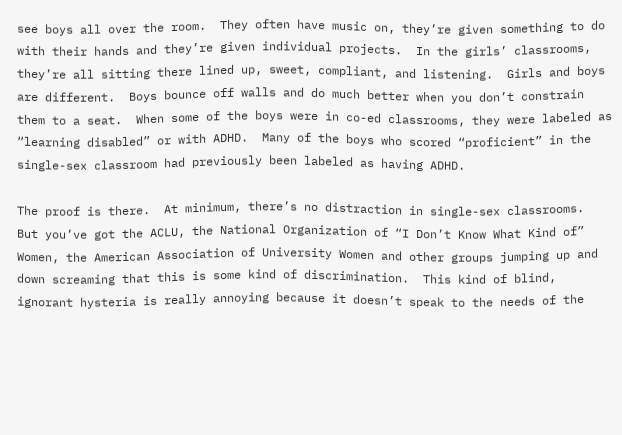see boys all over the room.  They often have music on, they’re given something to do with their hands and they’re given individual projects.  In the girls’ classrooms, they’re all sitting there lined up, sweet, compliant, and listening.  Girls and boys are different.  Boys bounce off walls and do much better when you don’t constrain them to a seat.  When some of the boys were in co-ed classrooms, they were labeled as “learning disabled” or with ADHD.  Many of the boys who scored “proficient” in the single-sex classroom had previously been labeled as having ADHD.

The proof is there.  At minimum, there’s no distraction in single-sex classrooms.  But you’ve got the ACLU, the National Organization of “I Don’t Know What Kind of” Women, the American Association of University Women and other groups jumping up and down screaming that this is some kind of discrimination.  This kind of blind, ignorant hysteria is really annoying because it doesn’t speak to the needs of the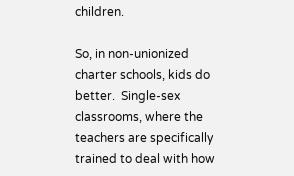children.

So, in non-unionized charter schools, kids do better.  Single-sex classrooms, where the teachers are specifically trained to deal with how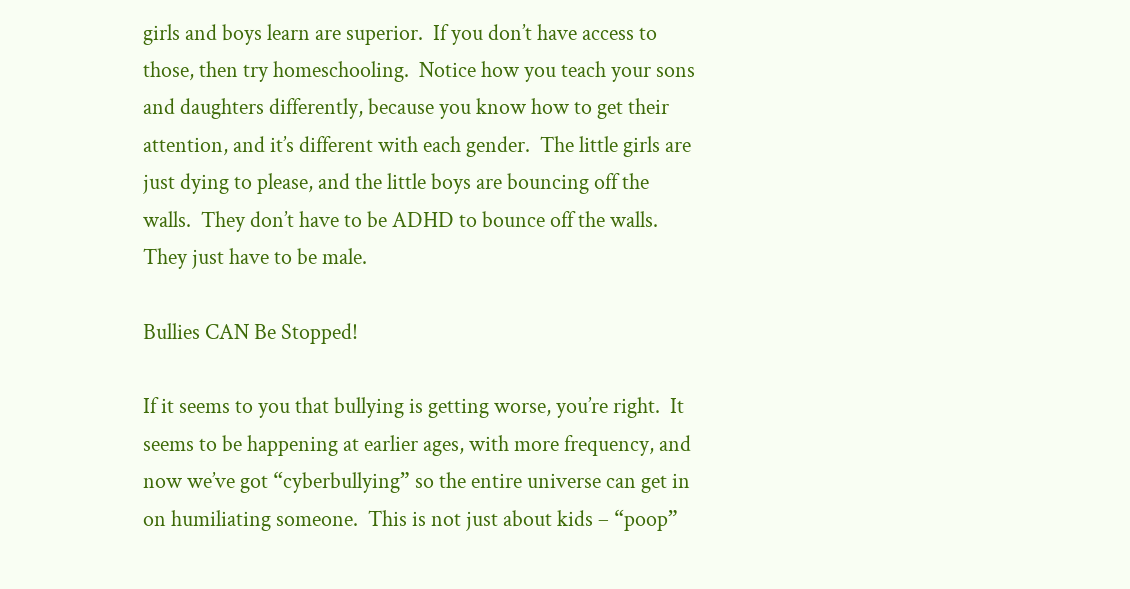girls and boys learn are superior.  If you don’t have access to those, then try homeschooling.  Notice how you teach your sons and daughters differently, because you know how to get their attention, and it’s different with each gender.  The little girls are just dying to please, and the little boys are bouncing off the walls.  They don’t have to be ADHD to bounce off the walls.  They just have to be male.

Bullies CAN Be Stopped!

If it seems to you that bullying is getting worse, you’re right.  It seems to be happening at earlier ages, with more frequency, and now we’ve got “cyberbullying” so the entire universe can get in on humiliating someone.  This is not just about kids – “poop”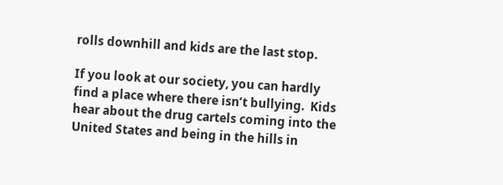rolls downhill and kids are the last stop.

If you look at our society, you can hardly find a place where there isn’t bullying.  Kids hear about the drug cartels coming into the United States and being in the hills in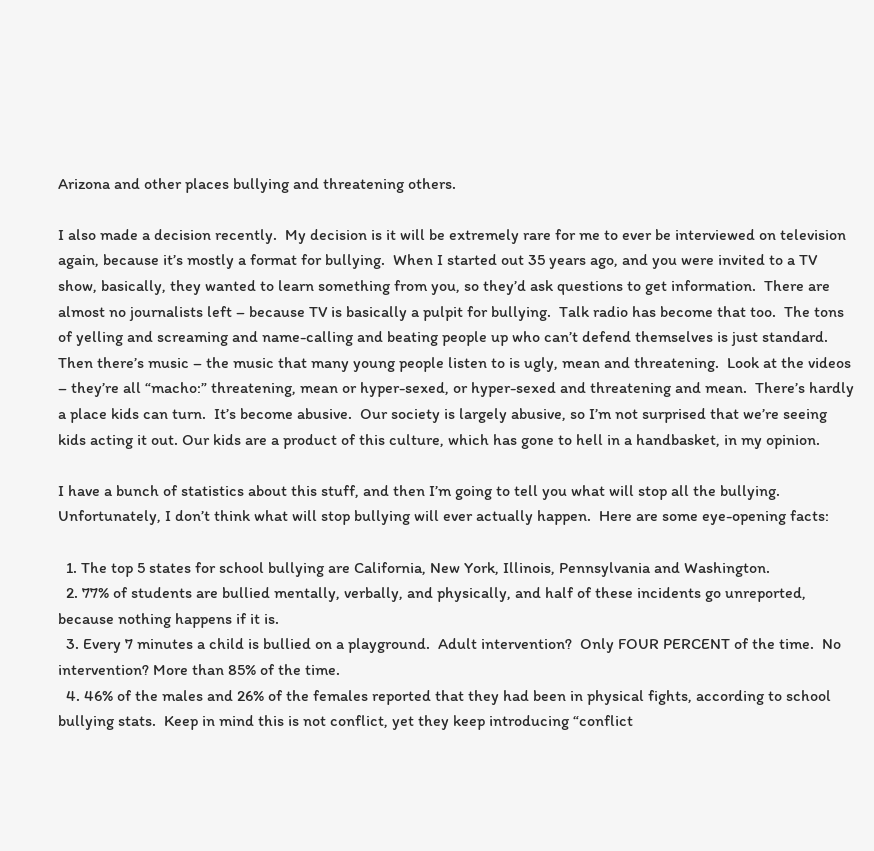Arizona and other places bullying and threatening others.

I also made a decision recently.  My decision is it will be extremely rare for me to ever be interviewed on television again, because it’s mostly a format for bullying.  When I started out 35 years ago, and you were invited to a TV show, basically, they wanted to learn something from you, so they’d ask questions to get information.  There are almost no journalists left – because TV is basically a pulpit for bullying.  Talk radio has become that too.  The tons of yelling and screaming and name-calling and beating people up who can’t defend themselves is just standard.  Then there’s music – the music that many young people listen to is ugly, mean and threatening.  Look at the videos – they’re all “macho:” threatening, mean or hyper-sexed, or hyper-sexed and threatening and mean.  There’s hardly a place kids can turn.  It’s become abusive.  Our society is largely abusive, so I’m not surprised that we’re seeing kids acting it out. Our kids are a product of this culture, which has gone to hell in a handbasket, in my opinion.

I have a bunch of statistics about this stuff, and then I’m going to tell you what will stop all the bullying.  Unfortunately, I don’t think what will stop bullying will ever actually happen.  Here are some eye-opening facts:

  1. The top 5 states for school bullying are California, New York, Illinois, Pennsylvania and Washington.
  2. 77% of students are bullied mentally, verbally, and physically, and half of these incidents go unreported, because nothing happens if it is.
  3. Every 7 minutes a child is bullied on a playground.  Adult intervention?  Only FOUR PERCENT of the time.  No intervention? More than 85% of the time.
  4. 46% of the males and 26% of the females reported that they had been in physical fights, according to school bullying stats.  Keep in mind this is not conflict, yet they keep introducing “conflict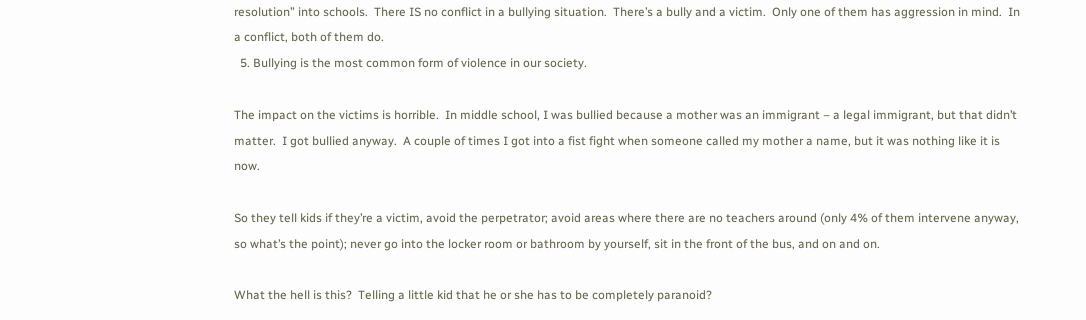resolution” into schools.  There IS no conflict in a bullying situation.  There’s a bully and a victim.  Only one of them has aggression in mind.  In a conflict, both of them do.
  5. Bullying is the most common form of violence in our society.

The impact on the victims is horrible.  In middle school, I was bullied because a mother was an immigrant – a legal immigrant, but that didn’t matter.  I got bullied anyway.  A couple of times I got into a fist fight when someone called my mother a name, but it was nothing like it is now.

So they tell kids if they’re a victim, avoid the perpetrator; avoid areas where there are no teachers around (only 4% of them intervene anyway, so what’s the point); never go into the locker room or bathroom by yourself, sit in the front of the bus, and on and on.

What the hell is this?  Telling a little kid that he or she has to be completely paranoid?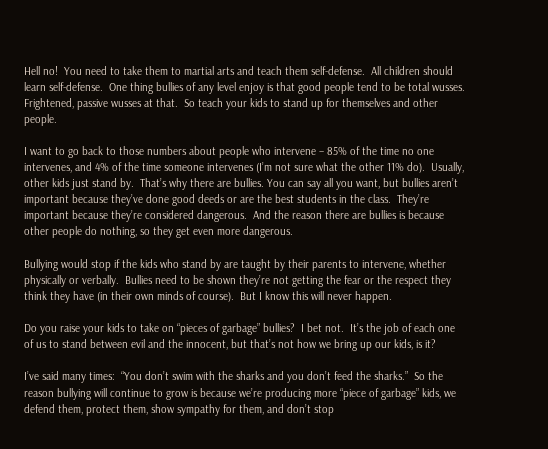Hell no!  You need to take them to martial arts and teach them self-defense.  All children should learn self-defense.  One thing bullies of any level enjoy is that good people tend to be total wusses.  Frightened, passive wusses at that.  So teach your kids to stand up for themselves and other people.

I want to go back to those numbers about people who intervene – 85% of the time no one intervenes, and 4% of the time someone intervenes (I’m not sure what the other 11% do).  Usually, other kids just stand by.  That’s why there are bullies. You can say all you want, but bullies aren’t important because they’ve done good deeds or are the best students in the class.  They’re important because they’re considered dangerous.  And the reason there are bullies is because other people do nothing, so they get even more dangerous.

Bullying would stop if the kids who stand by are taught by their parents to intervene, whether physically or verbally.  Bullies need to be shown they’re not getting the fear or the respect they think they have (in their own minds of course).  But I know this will never happen.

Do you raise your kids to take on “pieces of garbage” bullies?  I bet not.  It’s the job of each one of us to stand between evil and the innocent, but that’s not how we bring up our kids, is it?

I’ve said many times:  “You don’t swim with the sharks and you don’t feed the sharks.”  So the reason bullying will continue to grow is because we’re producing more “piece of garbage” kids, we defend them, protect them, show sympathy for them, and don’t stop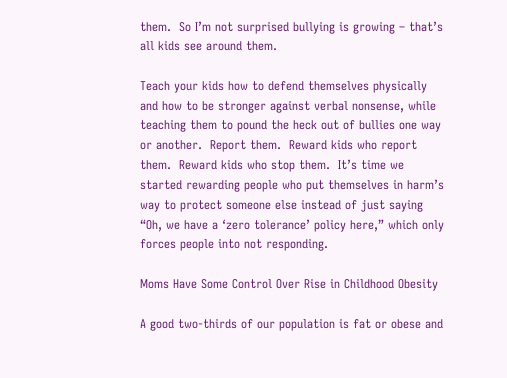them.  So I’m not surprised bullying is growing – that’s all kids see around them.

Teach your kids how to defend themselves physically and how to be stronger against verbal nonsense, while teaching them to pound the heck out of bullies one way or another.  Report them.  Reward kids who report them.  Reward kids who stop them.  It’s time we started rewarding people who put themselves in harm’s way to protect someone else instead of just saying “Oh, we have a ‘zero tolerance’ policy here,” which only forces people into not responding.

Moms Have Some Control Over Rise in Childhood Obesity

A good two-thirds of our population is fat or obese and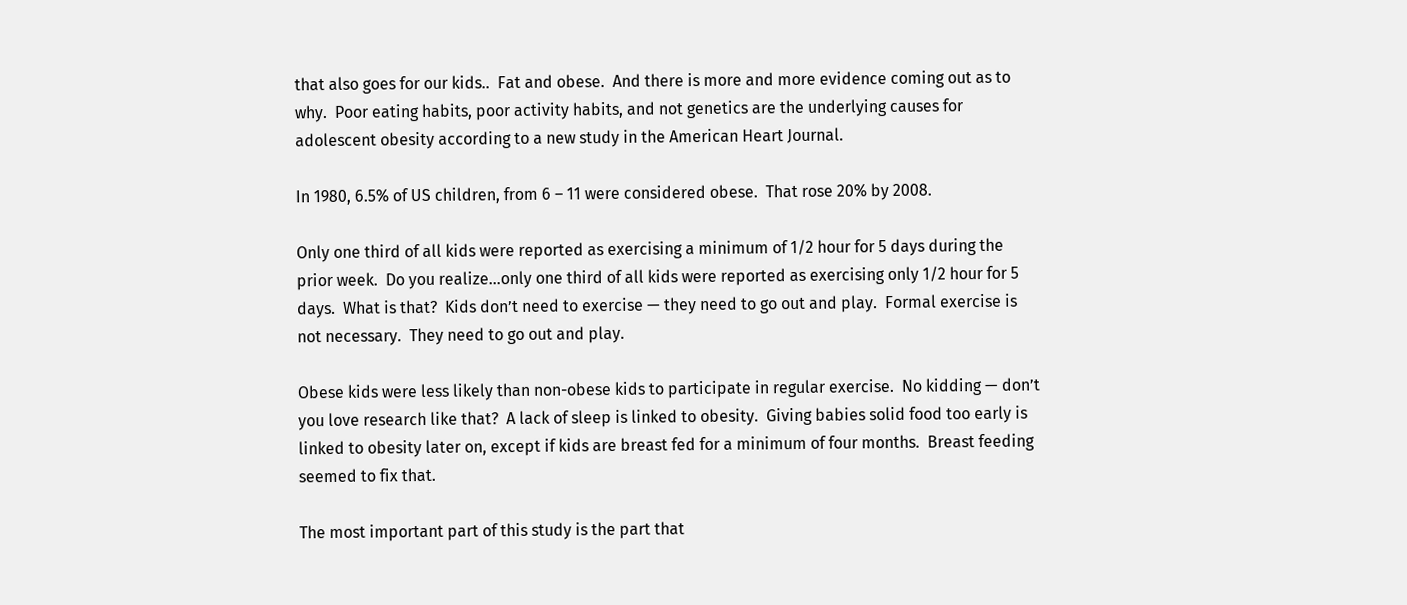that also goes for our kids..  Fat and obese.  And there is more and more evidence coming out as to why.  Poor eating habits, poor activity habits, and not genetics are the underlying causes for adolescent obesity according to a new study in the American Heart Journal.

In 1980, 6.5% of US children, from 6 – 11 were considered obese.  That rose 20% by 2008.

Only one third of all kids were reported as exercising a minimum of 1/2 hour for 5 days during the prior week.  Do you realize…only one third of all kids were reported as exercising only 1/2 hour for 5 days.  What is that?  Kids don’t need to exercise — they need to go out and play.  Formal exercise is not necessary.  They need to go out and play.

Obese kids were less likely than non-obese kids to participate in regular exercise.  No kidding — don’t you love research like that?  A lack of sleep is linked to obesity.  Giving babies solid food too early is linked to obesity later on, except if kids are breast fed for a minimum of four months.  Breast feeding seemed to fix that.

The most important part of this study is the part that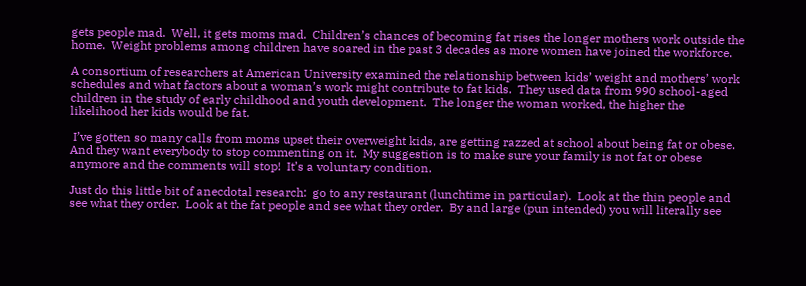gets people mad.  Well, it gets moms mad.  Children’s chances of becoming fat rises the longer mothers work outside the home.  Weight problems among children have soared in the past 3 decades as more women have joined the workforce.

A consortium of researchers at American University examined the relationship between kids’ weight and mothers’ work schedules and what factors about a woman’s work might contribute to fat kids.  They used data from 990 school-aged children in the study of early childhood and youth development.  The longer the woman worked, the higher the likelihood her kids would be fat.

 I’ve gotten so many calls from moms upset their overweight kids, are getting razzed at school about being fat or obese.  And they want everybody to stop commenting on it.  My suggestion is to make sure your family is not fat or obese anymore and the comments will stop!  It’s a voluntary condition.

Just do this little bit of anecdotal research:  go to any restaurant (lunchtime in particular).  Look at the thin people and see what they order.  Look at the fat people and see what they order.  By and large (pun intended) you will literally see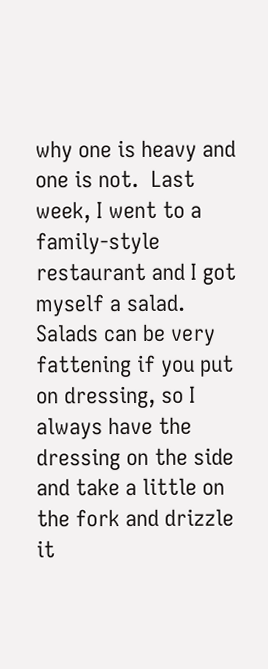why one is heavy and one is not.  Last week, I went to a family-style restaurant and I got myself a salad.  Salads can be very fattening if you put on dressing, so I always have the dressing on the side and take a little on the fork and drizzle it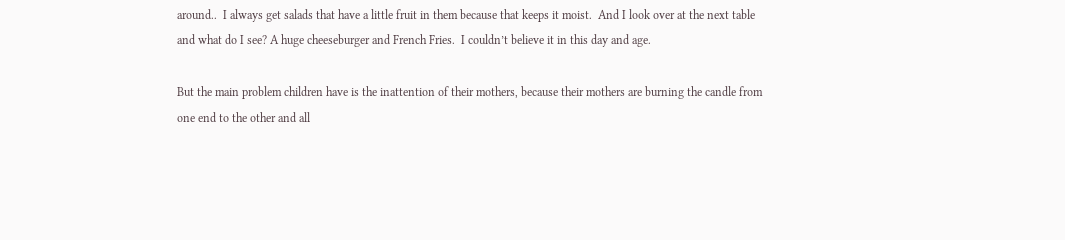around..  I always get salads that have a little fruit in them because that keeps it moist.  And I look over at the next table and what do I see? A huge cheeseburger and French Fries.  I couldn’t believe it in this day and age.

But the main problem children have is the inattention of their mothers, because their mothers are burning the candle from one end to the other and all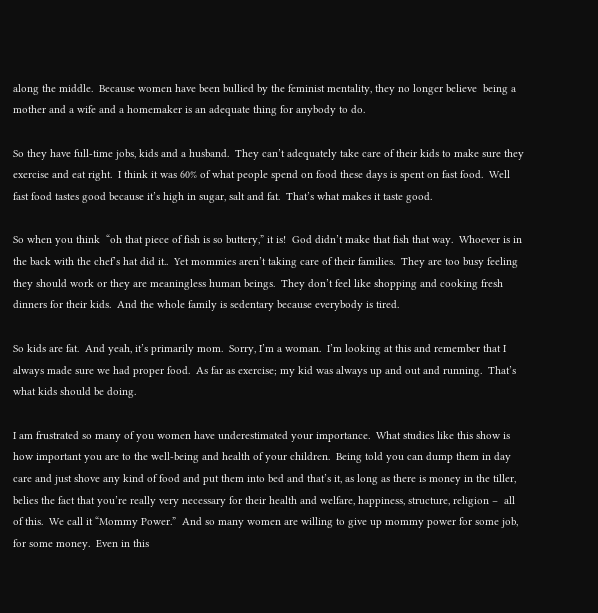along the middle.  Because women have been bullied by the feminist mentality, they no longer believe  being a mother and a wife and a homemaker is an adequate thing for anybody to do.

So they have full-time jobs, kids and a husband.  They can’t adequately take care of their kids to make sure they exercise and eat right.  I think it was 60% of what people spend on food these days is spent on fast food.  Well fast food tastes good because it’s high in sugar, salt and fat.  That’s what makes it taste good.

So when you think  “oh that piece of fish is so buttery,” it is!  God didn’t make that fish that way.  Whoever is in the back with the chef’s hat did it..  Yet mommies aren’t taking care of their families.  They are too busy feeling they should work or they are meaningless human beings.  They don’t feel like shopping and cooking fresh dinners for their kids.  And the whole family is sedentary because everybody is tired.

So kids are fat.  And yeah, it’s primarily mom.  Sorry, I’m a woman.  I’m looking at this and remember that I always made sure we had proper food.  As far as exercise; my kid was always up and out and running.  That’s what kids should be doing.

I am frustrated so many of you women have underestimated your importance.  What studies like this show is how important you are to the well-being and health of your children.  Being told you can dump them in day care and just shove any kind of food and put them into bed and that’s it, as long as there is money in the tiller, belies the fact that you’re really very necessary for their health and welfare, happiness, structure, religion –  all of this.  We call it “Mommy Power.”  And so many women are willing to give up mommy power for some job, for some money.  Even in this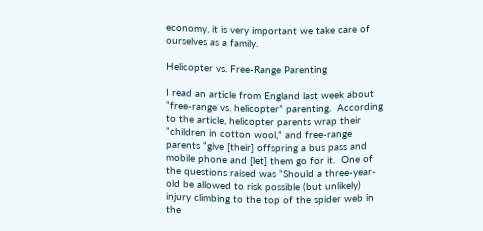economy, it is very important we take care of ourselves as a family.

Helicopter vs. Free-Range Parenting

I read an article from England last week about “free-range vs. helicopter” parenting.  According to the article, helicopter parents wrap their “children in cotton wool,” and free-range parents “give [their] offspring a bus pass and mobile phone and [let] them go for it.  One of the questions raised was “Should a three-year-old be allowed to risk possible (but unlikely) injury climbing to the top of the spider web in the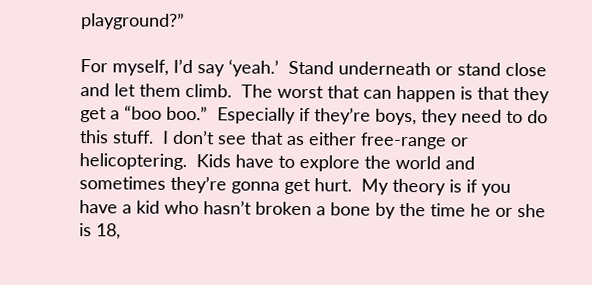playground?”

For myself, I’d say ‘yeah.’  Stand underneath or stand close and let them climb.  The worst that can happen is that they get a “boo boo.”  Especially if they’re boys, they need to do this stuff.  I don’t see that as either free-range or helicoptering.  Kids have to explore the world and sometimes they’re gonna get hurt.  My theory is if you have a kid who hasn’t broken a bone by the time he or she is 18,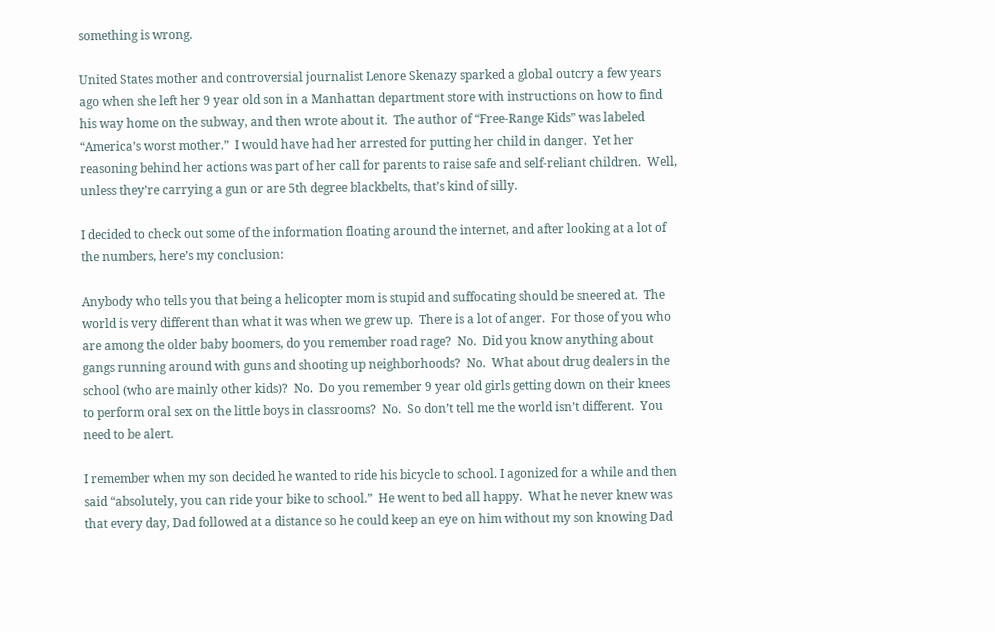something is wrong.

United States mother and controversial journalist Lenore Skenazy sparked a global outcry a few years ago when she left her 9 year old son in a Manhattan department store with instructions on how to find his way home on the subway, and then wrote about it.  The author of “Free-Range Kids” was labeled “America’s worst mother.”  I would have had her arrested for putting her child in danger.  Yet her reasoning behind her actions was part of her call for parents to raise safe and self-reliant children.  Well, unless they’re carrying a gun or are 5th degree blackbelts, that’s kind of silly.

I decided to check out some of the information floating around the internet, and after looking at a lot of the numbers, here’s my conclusion:

Anybody who tells you that being a helicopter mom is stupid and suffocating should be sneered at.  The world is very different than what it was when we grew up.  There is a lot of anger.  For those of you who are among the older baby boomers, do you remember road rage?  No.  Did you know anything about gangs running around with guns and shooting up neighborhoods?  No.  What about drug dealers in the school (who are mainly other kids)?  No.  Do you remember 9 year old girls getting down on their knees to perform oral sex on the little boys in classrooms?  No.  So don’t tell me the world isn’t different.  You need to be alert.

I remember when my son decided he wanted to ride his bicycle to school. I agonized for a while and then said “absolutely, you can ride your bike to school.”  He went to bed all happy.  What he never knew was that every day, Dad followed at a distance so he could keep an eye on him without my son knowing Dad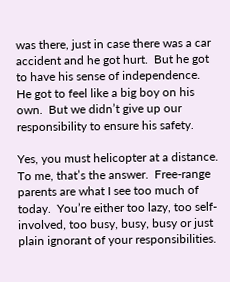was there, just in case there was a car accident and he got hurt.  But he got to have his sense of independence.  He got to feel like a big boy on his own.  But we didn’t give up our responsibility to ensure his safety.

Yes, you must helicopter at a distance.  To me, that’s the answer.  Free-range parents are what I see too much of today.  You’re either too lazy, too self-involved, too busy, busy, busy or just plain ignorant of your responsibilities.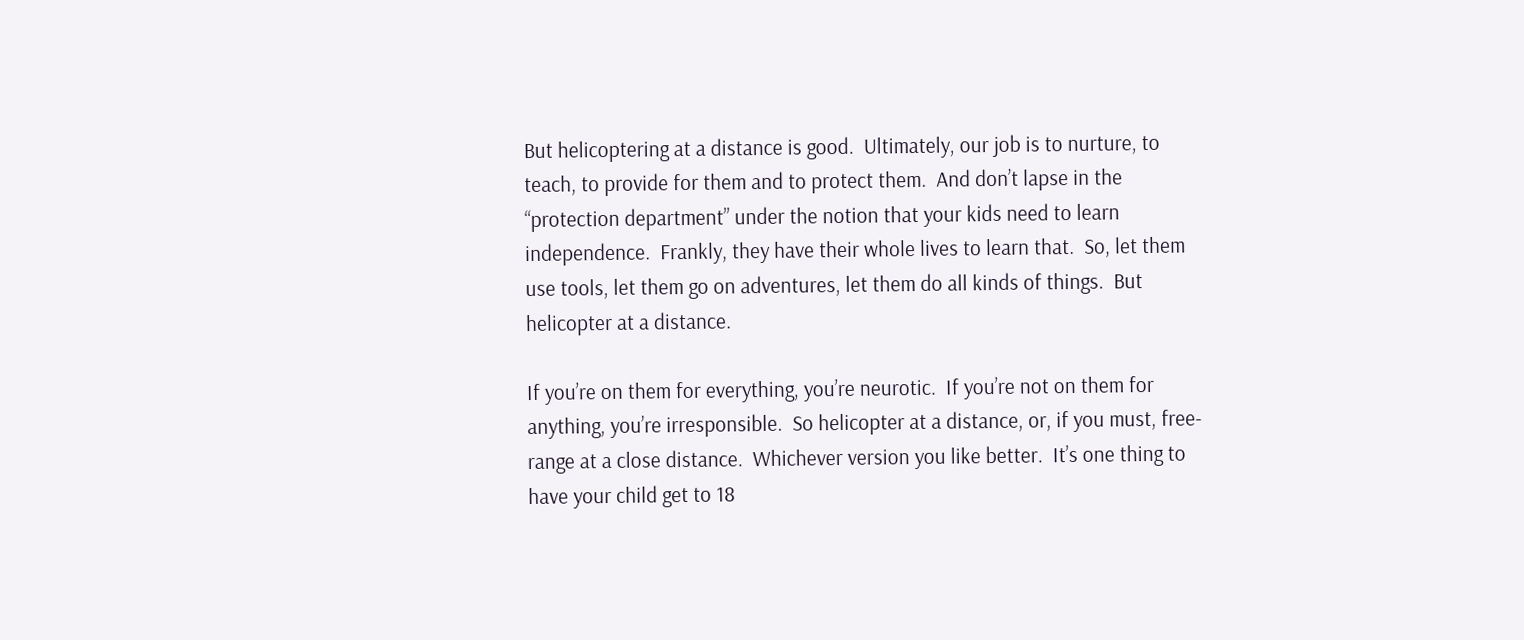But helicoptering at a distance is good.  Ultimately, our job is to nurture, to teach, to provide for them and to protect them.  And don’t lapse in the “protection department” under the notion that your kids need to learn independence.  Frankly, they have their whole lives to learn that.  So, let them use tools, let them go on adventures, let them do all kinds of things.  But helicopter at a distance.

If you’re on them for everything, you’re neurotic.  If you’re not on them for anything, you’re irresponsible.  So helicopter at a distance, or, if you must, free-range at a close distance.  Whichever version you like better.  It’s one thing to have your child get to 18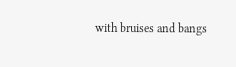with bruises and bangs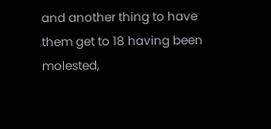and another thing to have them get to 18 having been molested,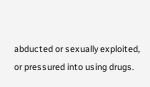abducted or sexually exploited, or pressured into using drugs.